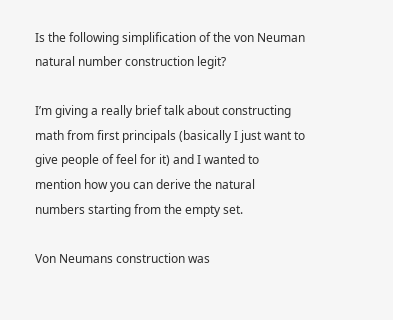Is the following simplification of the von Neuman natural number construction legit?

I’m giving a really brief talk about constructing math from first principals (basically I just want to give people of feel for it) and I wanted to mention how you can derive the natural numbers starting from the empty set.

Von Neumans construction was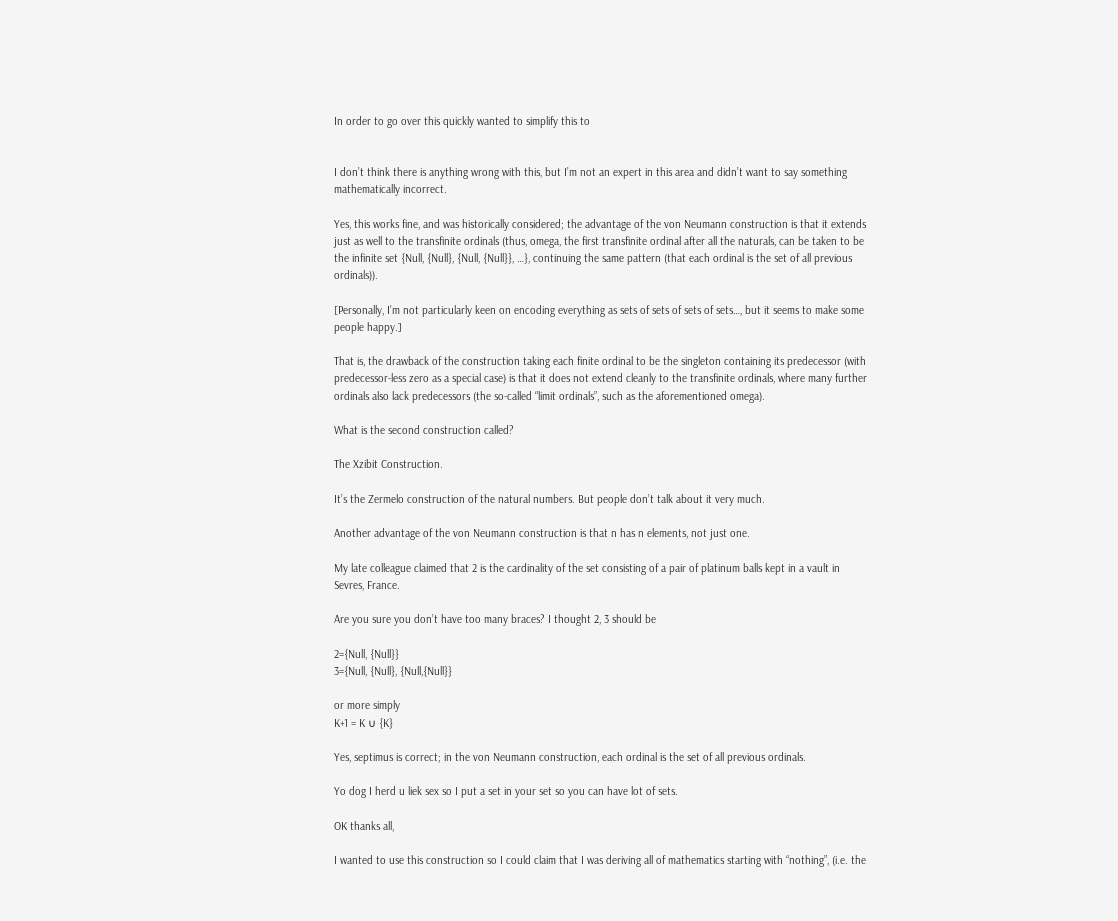In order to go over this quickly wanted to simplify this to


I don’t think there is anything wrong with this, but I’m not an expert in this area and didn’t want to say something mathematically incorrect.

Yes, this works fine, and was historically considered; the advantage of the von Neumann construction is that it extends just as well to the transfinite ordinals (thus, omega, the first transfinite ordinal after all the naturals, can be taken to be the infinite set {Null, {Null}, {Null, {Null}}, …}, continuing the same pattern (that each ordinal is the set of all previous ordinals)).

[Personally, I’m not particularly keen on encoding everything as sets of sets of sets of sets…, but it seems to make some people happy.]

That is, the drawback of the construction taking each finite ordinal to be the singleton containing its predecessor (with predecessor-less zero as a special case) is that it does not extend cleanly to the transfinite ordinals, where many further ordinals also lack predecessors (the so-called “limit ordinals”, such as the aforementioned omega).

What is the second construction called?

The Xzibit Construction.

It’s the Zermelo construction of the natural numbers. But people don’t talk about it very much.

Another advantage of the von Neumann construction is that n has n elements, not just one.

My late colleague claimed that 2 is the cardinality of the set consisting of a pair of platinum balls kept in a vault in Sevres, France.

Are you sure you don’t have too many braces? I thought 2, 3 should be

2={Null, {Null}}
3={Null, {Null}, {Null,{Null}}

or more simply
K+1 = K ∪ {K}

Yes, septimus is correct; in the von Neumann construction, each ordinal is the set of all previous ordinals.

Yo dog I herd u liek sex so I put a set in your set so you can have lot of sets.

OK thanks all,

I wanted to use this construction so I could claim that I was deriving all of mathematics starting with “nothing”, (i.e. the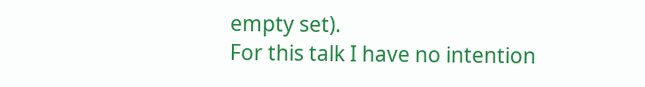empty set).
For this talk I have no intention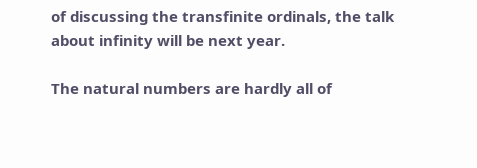of discussing the transfinite ordinals, the talk about infinity will be next year.

The natural numbers are hardly all of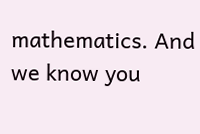mathematics. And we know you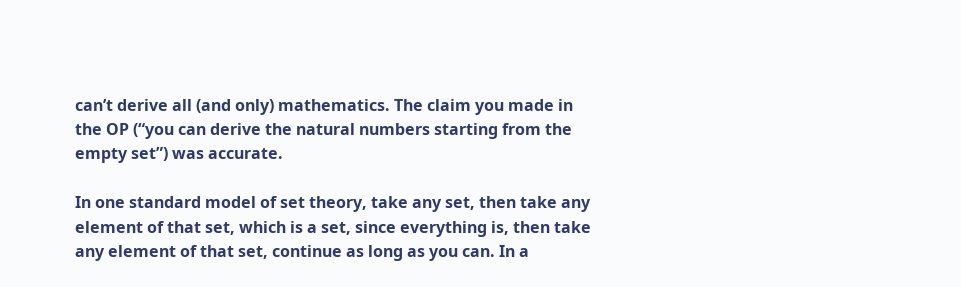can’t derive all (and only) mathematics. The claim you made in the OP (“you can derive the natural numbers starting from the empty set”) was accurate.

In one standard model of set theory, take any set, then take any element of that set, which is a set, since everything is, then take any element of that set, continue as long as you can. In a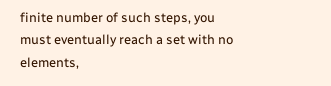finite number of such steps, you must eventually reach a set with no elements,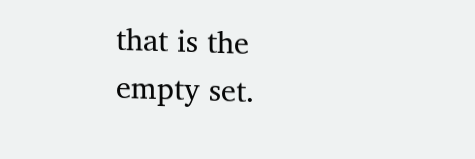that is the empty set.